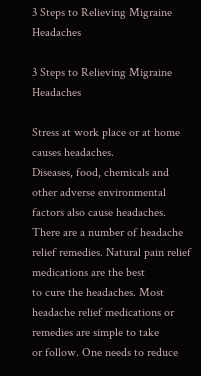3 Steps to Relieving Migraine Headaches

3 Steps to Relieving Migraine Headaches

Stress at work place or at home causes headaches.
Diseases, food, chemicals and other adverse environmental factors also cause headaches.
There are a number of headache relief remedies. Natural pain relief medications are the best
to cure the headaches. Most headache relief medications or remedies are simple to take
or follow. One needs to reduce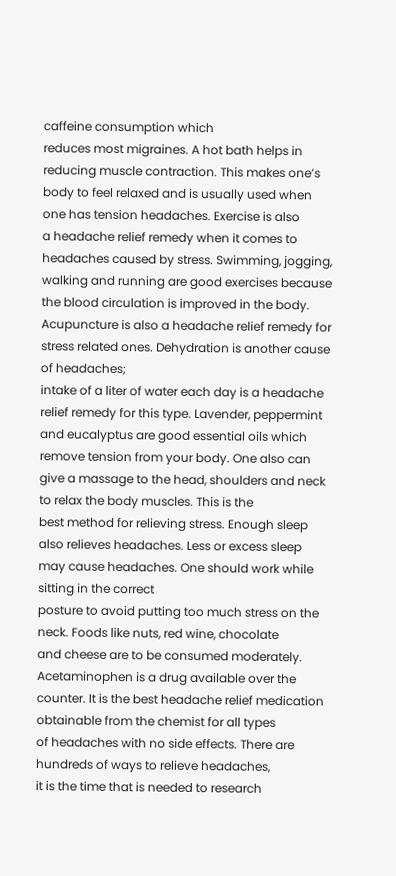caffeine consumption which
reduces most migraines. A hot bath helps in reducing muscle contraction. This makes one’s
body to feel relaxed and is usually used when one has tension headaches. Exercise is also
a headache relief remedy when it comes to headaches caused by stress. Swimming, jogging,
walking and running are good exercises because the blood circulation is improved in the body.
Acupuncture is also a headache relief remedy for stress related ones. Dehydration is another cause of headaches;
intake of a liter of water each day is a headache relief remedy for this type. Lavender, peppermint
and eucalyptus are good essential oils which remove tension from your body. One also can
give a massage to the head, shoulders and neck to relax the body muscles. This is the
best method for relieving stress. Enough sleep also relieves headaches. Less or excess sleep
may cause headaches. One should work while sitting in the correct
posture to avoid putting too much stress on the neck. Foods like nuts, red wine, chocolate
and cheese are to be consumed moderately. Acetaminophen is a drug available over the
counter. It is the best headache relief medication obtainable from the chemist for all types
of headaches with no side effects. There are hundreds of ways to relieve headaches,
it is the time that is needed to research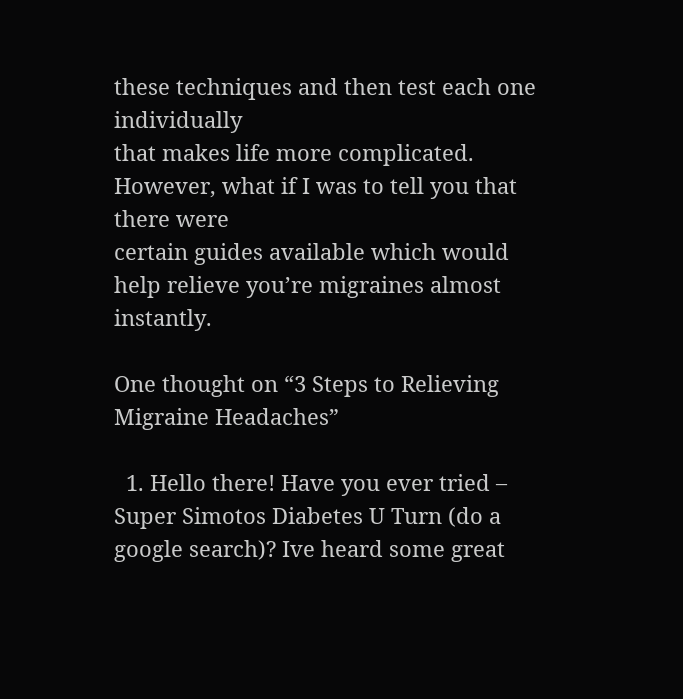these techniques and then test each one individually
that makes life more complicated. However, what if I was to tell you that there were
certain guides available which would help relieve you’re migraines almost instantly.

One thought on “3 Steps to Relieving Migraine Headaches”

  1. Hello there! Have you ever tried – Super Simotos Diabetes U Turn (do a google search)? Ive heard some great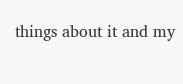things about it and my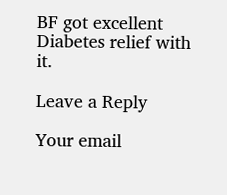BF got excellent Diabetes relief with it.

Leave a Reply

Your email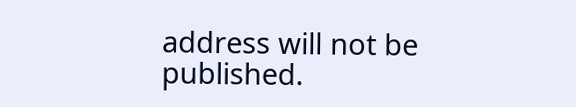address will not be published.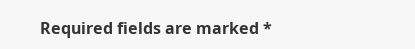Required fields are marked *